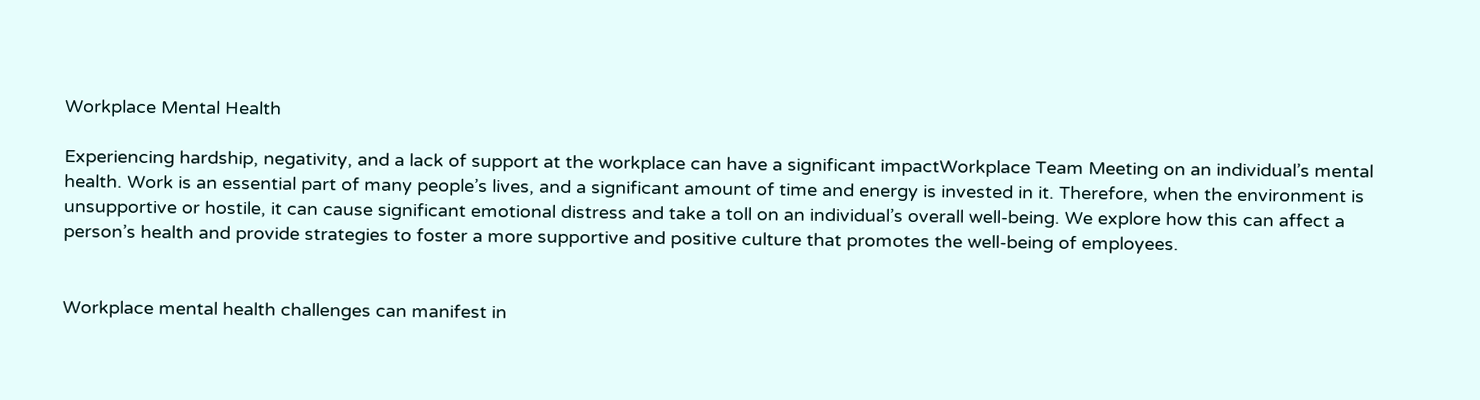Workplace Mental Health

Experiencing hardship, negativity, and a lack of support at the workplace can have a significant impactWorkplace Team Meeting on an individual’s mental health. Work is an essential part of many people’s lives, and a significant amount of time and energy is invested in it. Therefore, when the environment is unsupportive or hostile, it can cause significant emotional distress and take a toll on an individual’s overall well-being. We explore how this can affect a person’s health and provide strategies to foster a more supportive and positive culture that promotes the well-being of employees.


Workplace mental health challenges can manifest in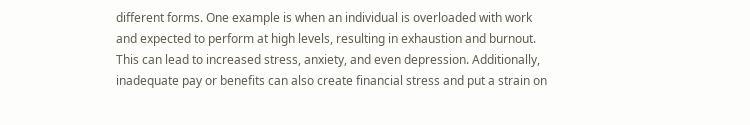different forms. One example is when an individual is overloaded with work and expected to perform at high levels, resulting in exhaustion and burnout. This can lead to increased stress, anxiety, and even depression. Additionally, inadequate pay or benefits can also create financial stress and put a strain on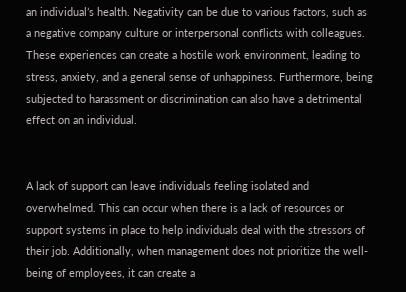an individual’s health. Negativity can be due to various factors, such as a negative company culture or interpersonal conflicts with colleagues. These experiences can create a hostile work environment, leading to stress, anxiety, and a general sense of unhappiness. Furthermore, being subjected to harassment or discrimination can also have a detrimental effect on an individual.


A lack of support can leave individuals feeling isolated and overwhelmed. This can occur when there is a lack of resources or support systems in place to help individuals deal with the stressors of their job. Additionally, when management does not prioritize the well-being of employees, it can create a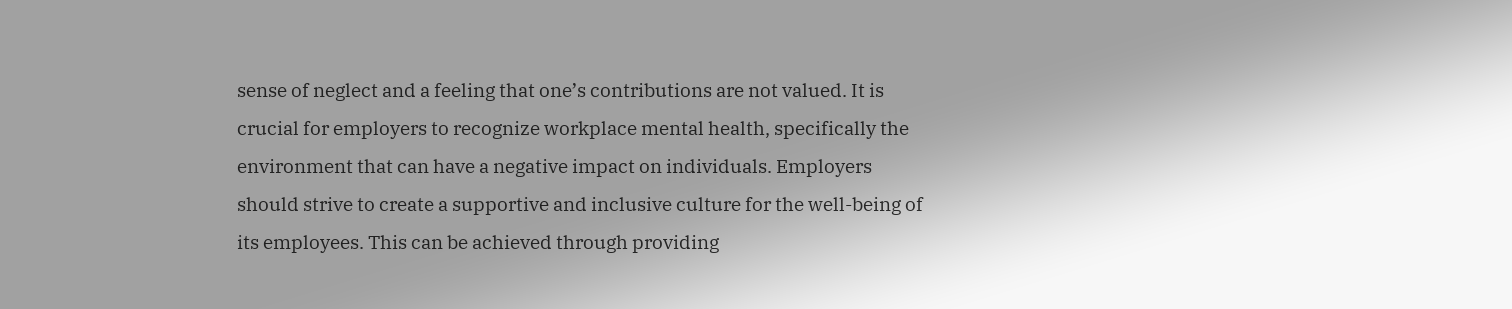sense of neglect and a feeling that one’s contributions are not valued. It is crucial for employers to recognize workplace mental health, specifically the environment that can have a negative impact on individuals. Employers should strive to create a supportive and inclusive culture for the well-being of its employees. This can be achieved through providing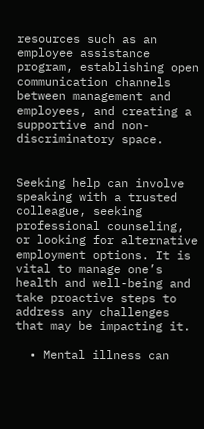resources such as an employee assistance program, establishing open communication channels between management and employees, and creating a supportive and non-discriminatory space.


Seeking help can involve speaking with a trusted colleague, seeking professional counseling, or looking for alternative employment options. It is vital to manage one’s health and well-being and take proactive steps to address any challenges that may be impacting it.

  • Mental illness can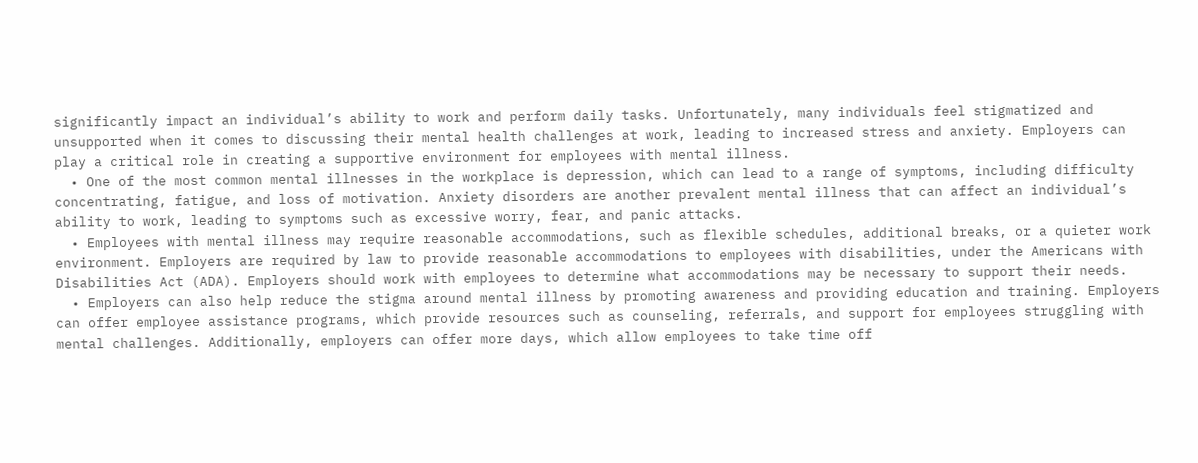significantly impact an individual’s ability to work and perform daily tasks. Unfortunately, many individuals feel stigmatized and unsupported when it comes to discussing their mental health challenges at work, leading to increased stress and anxiety. Employers can play a critical role in creating a supportive environment for employees with mental illness.
  • One of the most common mental illnesses in the workplace is depression, which can lead to a range of symptoms, including difficulty concentrating, fatigue, and loss of motivation. Anxiety disorders are another prevalent mental illness that can affect an individual’s ability to work, leading to symptoms such as excessive worry, fear, and panic attacks.
  • Employees with mental illness may require reasonable accommodations, such as flexible schedules, additional breaks, or a quieter work environment. Employers are required by law to provide reasonable accommodations to employees with disabilities, under the Americans with Disabilities Act (ADA). Employers should work with employees to determine what accommodations may be necessary to support their needs.
  • Employers can also help reduce the stigma around mental illness by promoting awareness and providing education and training. Employers can offer employee assistance programs, which provide resources such as counseling, referrals, and support for employees struggling with mental challenges. Additionally, employers can offer more days, which allow employees to take time off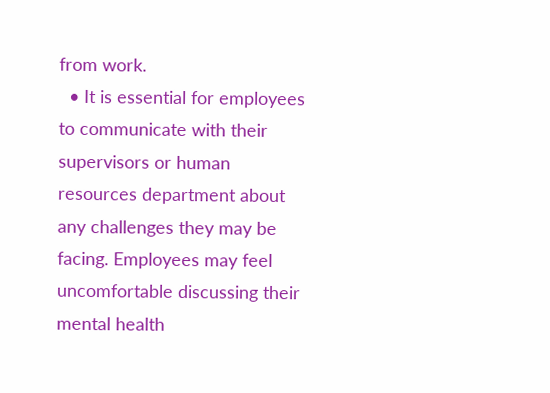from work.
  • It is essential for employees to communicate with their supervisors or human resources department about any challenges they may be facing. Employees may feel uncomfortable discussing their mental health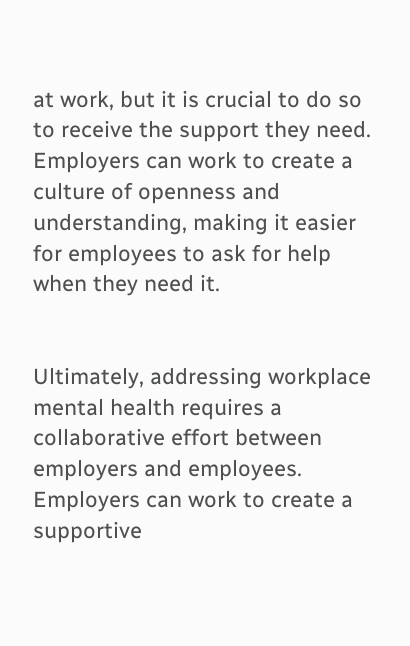at work, but it is crucial to do so to receive the support they need. Employers can work to create a culture of openness and understanding, making it easier for employees to ask for help when they need it.


Ultimately, addressing workplace mental health requires a collaborative effort between employers and employees. Employers can work to create a supportive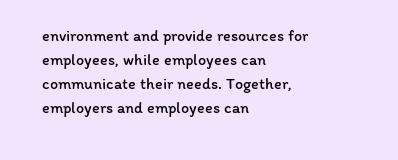environment and provide resources for employees, while employees can communicate their needs. Together, employers and employees can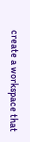create a workspace that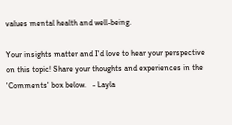values mental health and well-being.

Your insights matter and I'd love to hear your perspective on this topic! Share your thoughts and experiences in the 'Comments' box below.   - Layla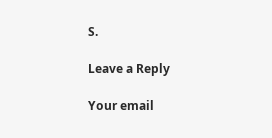S.

Leave a Reply

Your email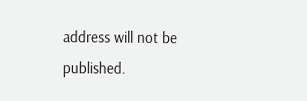address will not be published.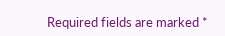Required fields are marked *